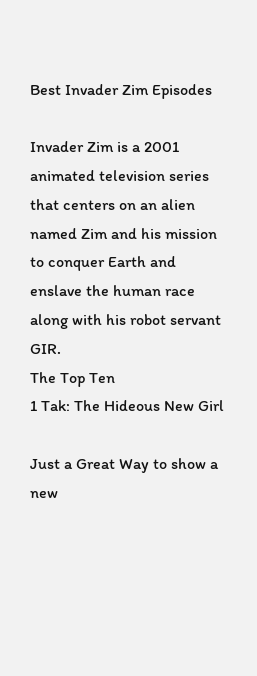Best Invader Zim Episodes

Invader Zim is a 2001 animated television series that centers on an alien named Zim and his mission to conquer Earth and enslave the human race along with his robot servant GIR.
The Top Ten
1 Tak: The Hideous New Girl

Just a Great Way to show a new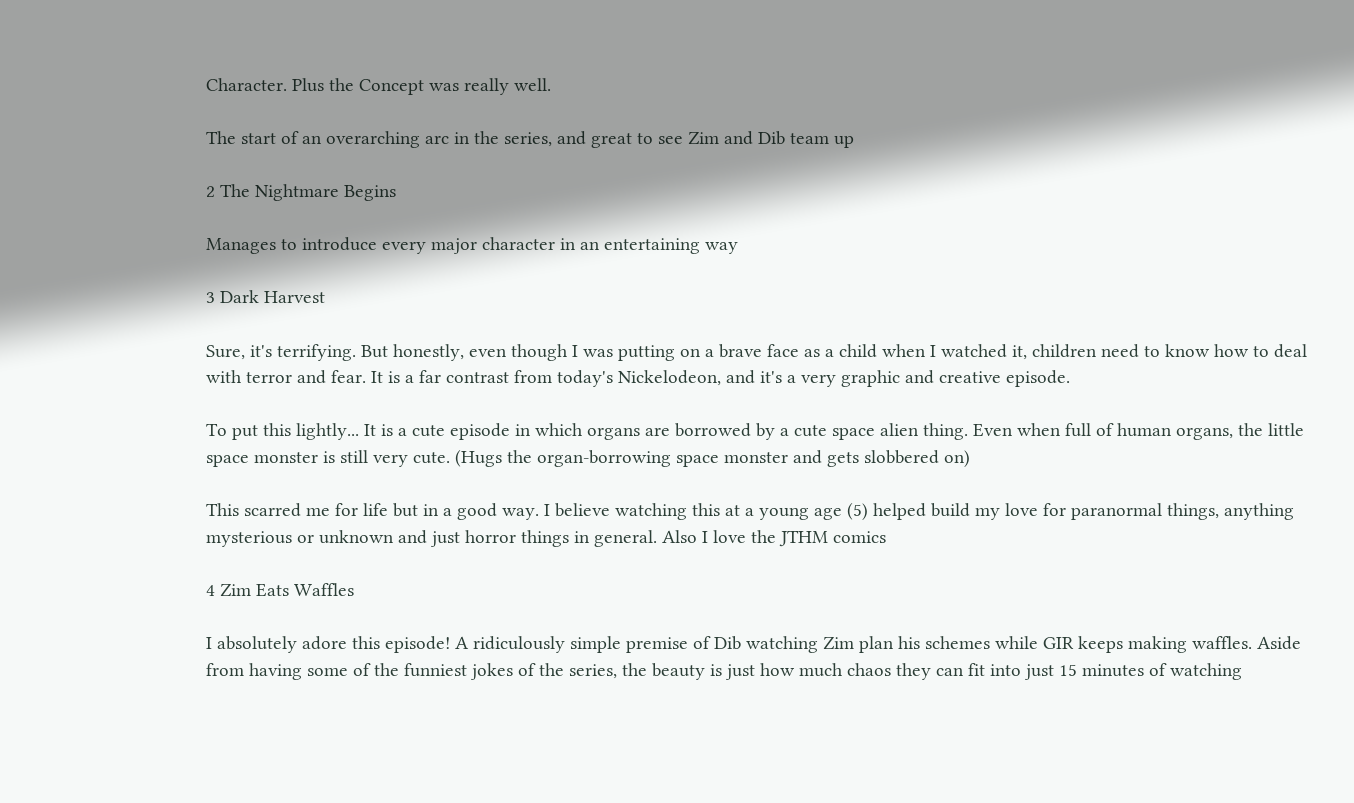Character. Plus the Concept was really well.

The start of an overarching arc in the series, and great to see Zim and Dib team up

2 The Nightmare Begins

Manages to introduce every major character in an entertaining way

3 Dark Harvest

Sure, it's terrifying. But honestly, even though I was putting on a brave face as a child when I watched it, children need to know how to deal with terror and fear. It is a far contrast from today's Nickelodeon, and it's a very graphic and creative episode.

To put this lightly... It is a cute episode in which organs are borrowed by a cute space alien thing. Even when full of human organs, the little space monster is still very cute. (Hugs the organ-borrowing space monster and gets slobbered on)

This scarred me for life but in a good way. I believe watching this at a young age (5) helped build my love for paranormal things, anything mysterious or unknown and just horror things in general. Also I love the JTHM comics

4 Zim Eats Waffles

I absolutely adore this episode! A ridiculously simple premise of Dib watching Zim plan his schemes while GIR keeps making waffles. Aside from having some of the funniest jokes of the series, the beauty is just how much chaos they can fit into just 15 minutes of watching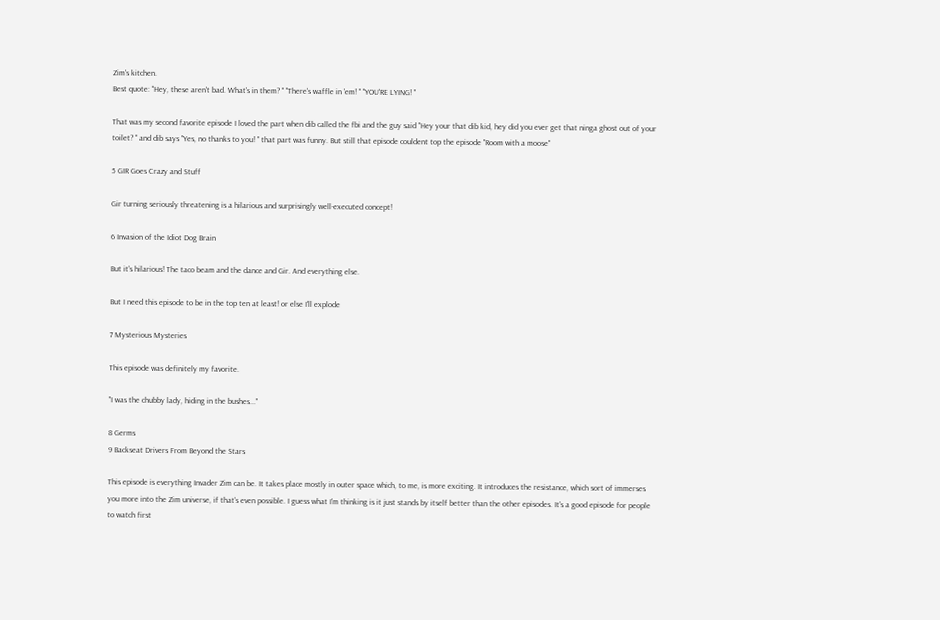Zim's kitchen.
Best quote: "Hey, these aren't bad. What's in them? " "There's waffle in 'em! " "YOU'RE LYING! "

That was my second favorite episode I loved the part when dib called the fbi and the guy said "Hey your that dib kid, hey did you ever get that ninga ghost out of your toilet? " and dib says "Yes, no thanks to you! " that part was funny. But still that episode couldent top the episode "Room with a moose"

5 GIR Goes Crazy and Stuff

Gir turning seriously threatening is a hilarious and surprisingly well-executed concept!

6 Invasion of the Idiot Dog Brain

But it's hilarious! The taco beam and the dance and Gir. And everything else.

But I need this episode to be in the top ten at least! or else I'll explode

7 Mysterious Mysteries

This episode was definitely my favorite.

"I was the chubby lady, hiding in the bushes..."

8 Germs
9 Backseat Drivers From Beyond the Stars

This episode is everything Invader Zim can be. It takes place mostly in outer space which, to me, is more exciting. It introduces the resistance, which sort of immerses you more into the Zim universe, if that's even possible. I guess what I'm thinking is it just stands by itself better than the other episodes. It's a good episode for people to watch first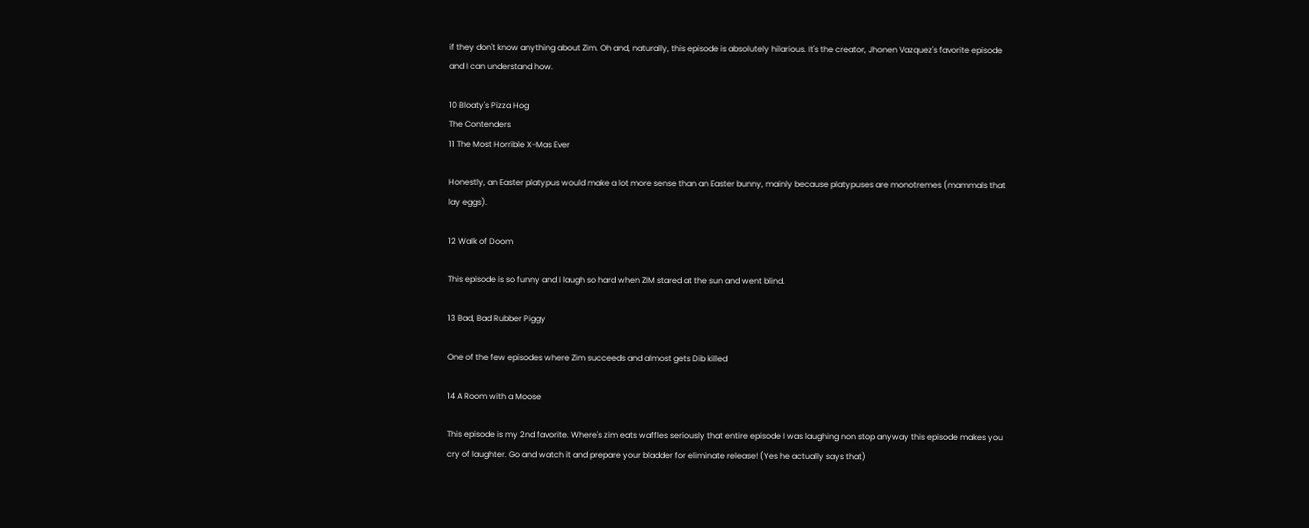if they don't know anything about Zim. Oh and, naturally, this episode is absolutely hilarious. It's the creator, Jhonen Vazquez's favorite episode and I can understand how.

10 Bloaty's Pizza Hog
The Contenders
11 The Most Horrible X-Mas Ever

Honestly, an Easter platypus would make a lot more sense than an Easter bunny, mainly because platypuses are monotremes (mammals that lay eggs).

12 Walk of Doom

This episode is so funny and I laugh so hard when ZIM stared at the sun and went blind.

13 Bad, Bad Rubber Piggy

One of the few episodes where Zim succeeds and almost gets Dib killed

14 A Room with a Moose

This episode is my 2nd favorite. Where's zim eats waffles seriously that entire episode I was laughing non stop anyway this episode makes you cry of laughter. Go and watch it and prepare your bladder for eliminate release! (Yes he actually says that)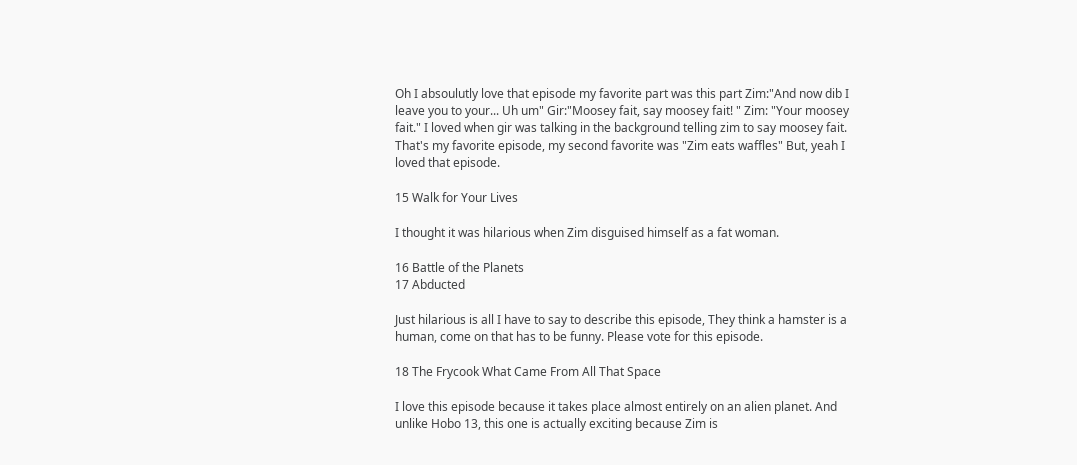Oh I absoulutly love that episode my favorite part was this part Zim:"And now dib I leave you to your... Uh um" Gir:"Moosey fait, say moosey fait! " Zim: "Your moosey fait." I loved when gir was talking in the background telling zim to say moosey fait. That's my favorite episode, my second favorite was "Zim eats waffles" But, yeah I loved that episode.

15 Walk for Your Lives

I thought it was hilarious when Zim disguised himself as a fat woman.

16 Battle of the Planets
17 Abducted

Just hilarious is all I have to say to describe this episode, They think a hamster is a human, come on that has to be funny. Please vote for this episode.

18 The Frycook What Came From All That Space

I love this episode because it takes place almost entirely on an alien planet. And unlike Hobo 13, this one is actually exciting because Zim is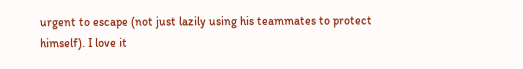urgent to escape (not just lazily using his teammates to protect himself). I love it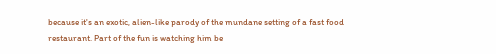because it's an exotic, alien-like parody of the mundane setting of a fast food restaurant. Part of the fun is watching him be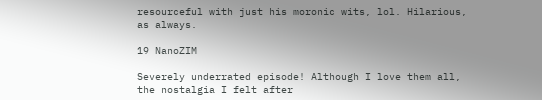resourceful with just his moronic wits, lol. Hilarious, as always.

19 NanoZIM

Severely underrated episode! Although I love them all, the nostalgia I felt after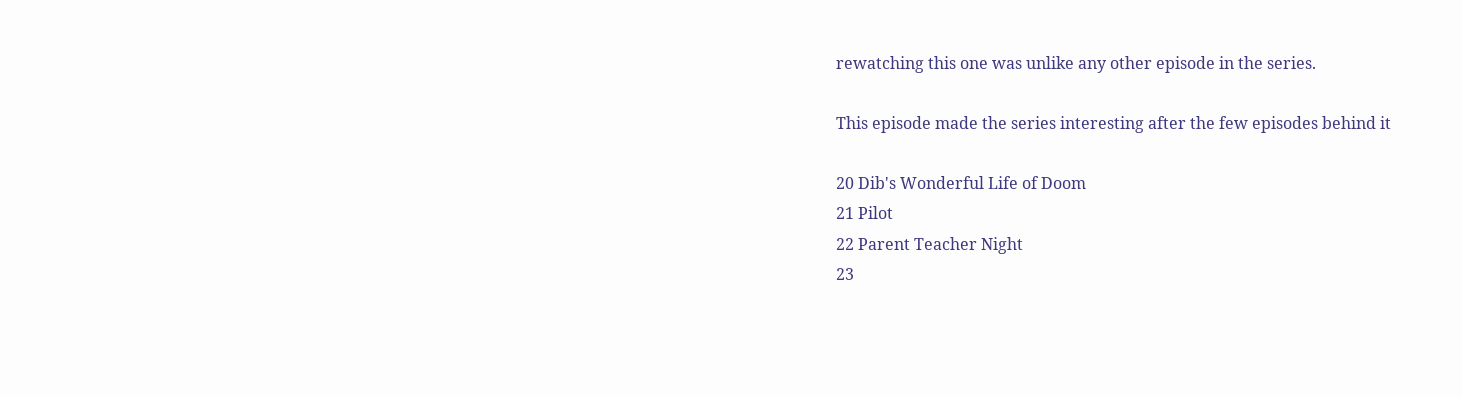rewatching this one was unlike any other episode in the series.

This episode made the series interesting after the few episodes behind it

20 Dib's Wonderful Life of Doom
21 Pilot
22 Parent Teacher Night
23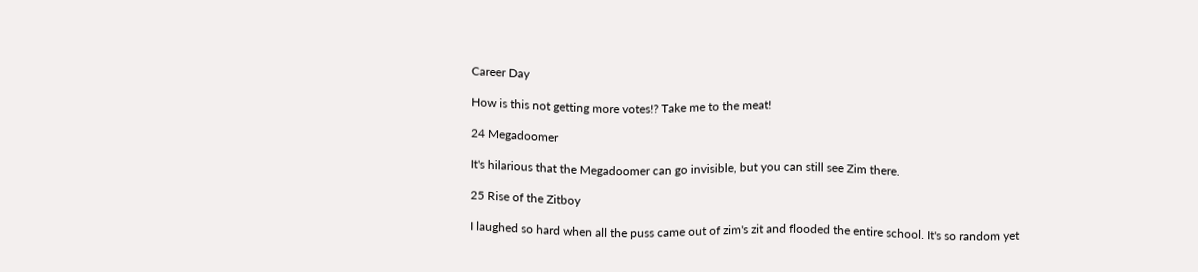Career Day

How is this not getting more votes!? Take me to the meat!

24 Megadoomer

It's hilarious that the Megadoomer can go invisible, but you can still see Zim there.

25 Rise of the Zitboy

I laughed so hard when all the puss came out of zim's zit and flooded the entire school. It's so random yet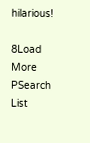hilarious!

8Load More
PSearch List